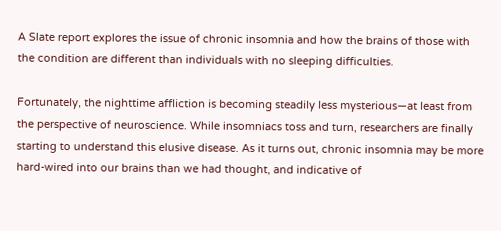A Slate report explores the issue of chronic insomnia and how the brains of those with the condition are different than individuals with no sleeping difficulties.

Fortunately, the nighttime affliction is becoming steadily less mysterious—at least from the perspective of neuroscience. While insomniacs toss and turn, researchers are finally starting to understand this elusive disease. As it turns out, chronic insomnia may be more hard-wired into our brains than we had thought, and indicative of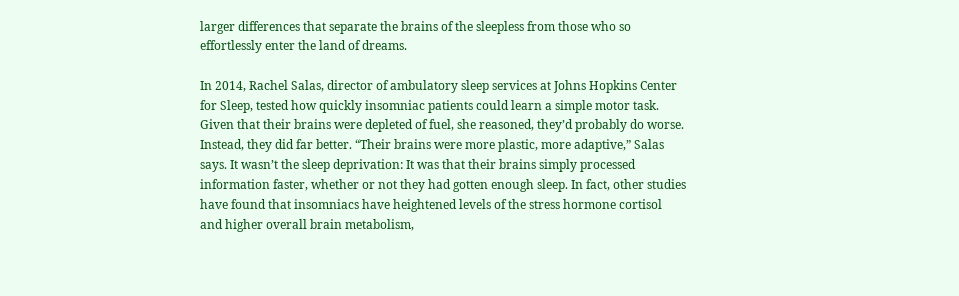larger differences that separate the brains of the sleepless from those who so effortlessly enter the land of dreams.

In 2014, Rachel Salas, director of ambulatory sleep services at Johns Hopkins Center for Sleep, tested how quickly insomniac patients could learn a simple motor task. Given that their brains were depleted of fuel, she reasoned, they’d probably do worse. Instead, they did far better. “Their brains were more plastic, more adaptive,” Salas says. It wasn’t the sleep deprivation: It was that their brains simply processed information faster, whether or not they had gotten enough sleep. In fact, other studies have found that insomniacs have heightened levels of the stress hormone cortisol and higher overall brain metabolism,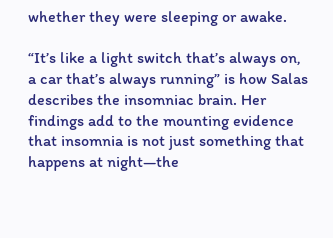whether they were sleeping or awake.

“It’s like a light switch that’s always on, a car that’s always running” is how Salas describes the insomniac brain. Her findings add to the mounting evidence that insomnia is not just something that happens at night—the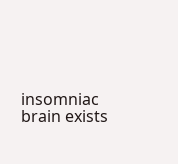insomniac brain exists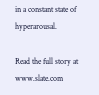in a constant state of hyperarousal.

Read the full story at www.slate.com